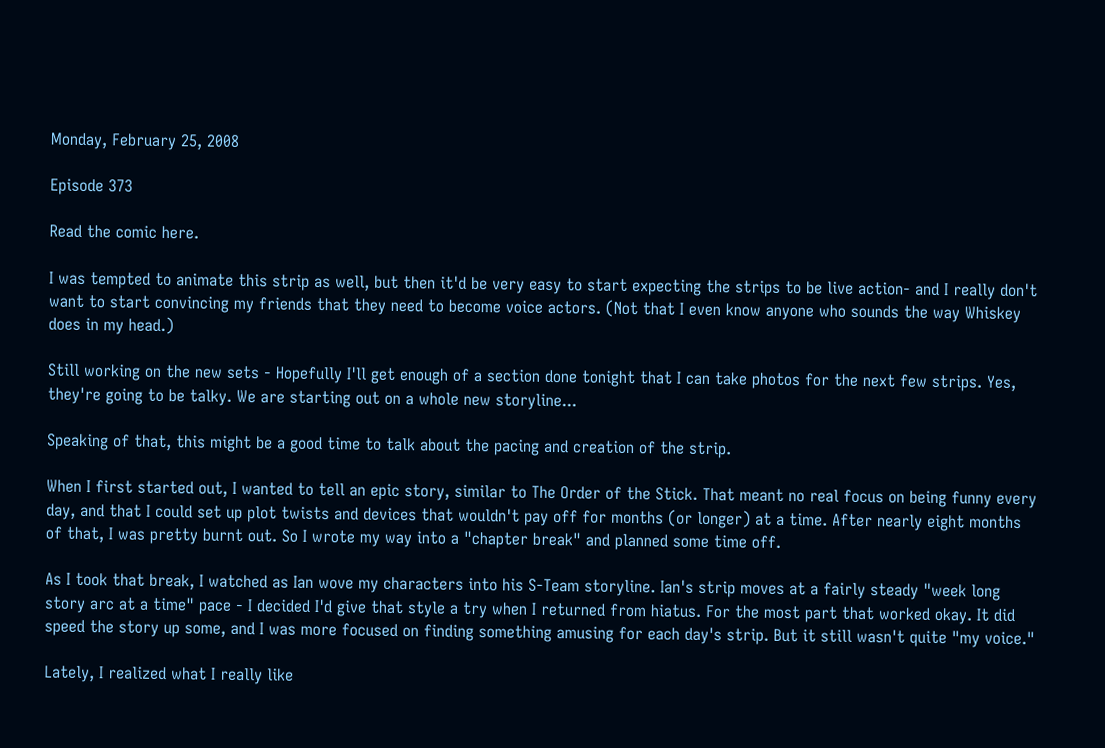Monday, February 25, 2008

Episode 373

Read the comic here.

I was tempted to animate this strip as well, but then it'd be very easy to start expecting the strips to be live action- and I really don't want to start convincing my friends that they need to become voice actors. (Not that I even know anyone who sounds the way Whiskey does in my head.)

Still working on the new sets - Hopefully I'll get enough of a section done tonight that I can take photos for the next few strips. Yes, they're going to be talky. We are starting out on a whole new storyline...

Speaking of that, this might be a good time to talk about the pacing and creation of the strip.

When I first started out, I wanted to tell an epic story, similar to The Order of the Stick. That meant no real focus on being funny every day, and that I could set up plot twists and devices that wouldn't pay off for months (or longer) at a time. After nearly eight months of that, I was pretty burnt out. So I wrote my way into a "chapter break" and planned some time off.

As I took that break, I watched as Ian wove my characters into his S-Team storyline. Ian's strip moves at a fairly steady "week long story arc at a time" pace - I decided I'd give that style a try when I returned from hiatus. For the most part that worked okay. It did speed the story up some, and I was more focused on finding something amusing for each day's strip. But it still wasn't quite "my voice."

Lately, I realized what I really like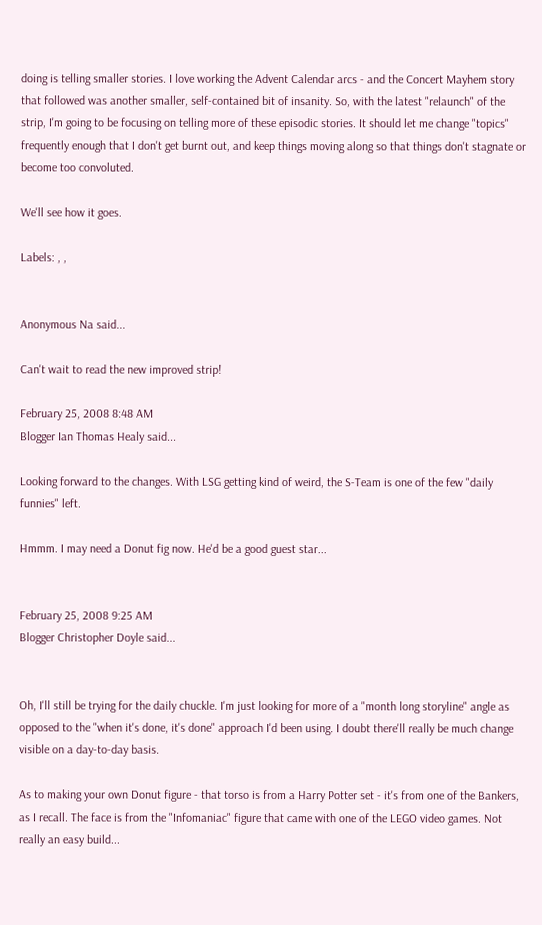doing is telling smaller stories. I love working the Advent Calendar arcs - and the Concert Mayhem story that followed was another smaller, self-contained bit of insanity. So, with the latest "relaunch" of the strip, I'm going to be focusing on telling more of these episodic stories. It should let me change "topics" frequently enough that I don't get burnt out, and keep things moving along so that things don't stagnate or become too convoluted.

We'll see how it goes.

Labels: , ,


Anonymous Na said...

Can't wait to read the new improved strip!

February 25, 2008 8:48 AM
Blogger Ian Thomas Healy said...

Looking forward to the changes. With LSG getting kind of weird, the S-Team is one of the few "daily funnies" left.

Hmmm. I may need a Donut fig now. He'd be a good guest star...


February 25, 2008 9:25 AM
Blogger Christopher Doyle said...


Oh, I'll still be trying for the daily chuckle. I'm just looking for more of a "month long storyline" angle as opposed to the "when it's done, it's done" approach I'd been using. I doubt there'll really be much change visible on a day-to-day basis.

As to making your own Donut figure - that torso is from a Harry Potter set - it's from one of the Bankers, as I recall. The face is from the "Infomaniac" figure that came with one of the LEGO video games. Not really an easy build...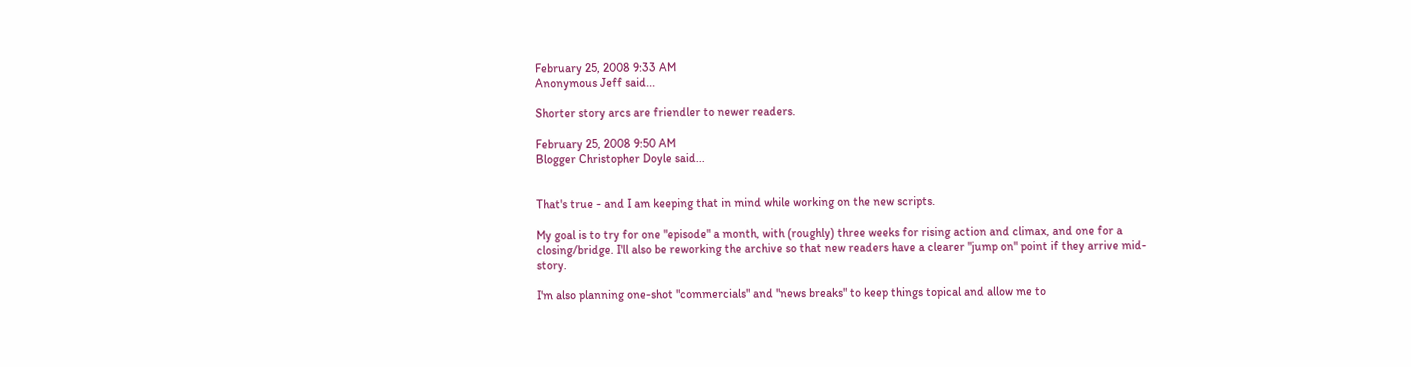February 25, 2008 9:33 AM
Anonymous Jeff said...

Shorter story arcs are friendler to newer readers.

February 25, 2008 9:50 AM
Blogger Christopher Doyle said...


That's true - and I am keeping that in mind while working on the new scripts.

My goal is to try for one "episode" a month, with (roughly) three weeks for rising action and climax, and one for a closing/bridge. I'll also be reworking the archive so that new readers have a clearer "jump on" point if they arrive mid-story.

I'm also planning one-shot "commercials" and "news breaks" to keep things topical and allow me to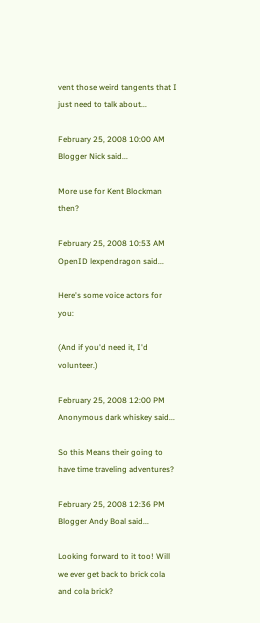vent those weird tangents that I just need to talk about...

February 25, 2008 10:00 AM
Blogger Nick said...

More use for Kent Blockman then?

February 25, 2008 10:53 AM
OpenID lexpendragon said...

Here's some voice actors for you:

(And if you'd need it, I'd volunteer.)

February 25, 2008 12:00 PM
Anonymous dark whiskey said...

So this Means their going to have time traveling adventures?

February 25, 2008 12:36 PM
Blogger Andy Boal said...

Looking forward to it too! Will we ever get back to brick cola and cola brick?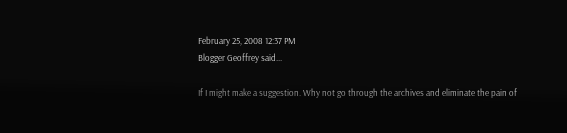February 25, 2008 12:37 PM
Blogger Geoffrey said...

If I might make a suggestion. Why not go through the archives and eliminate the pain of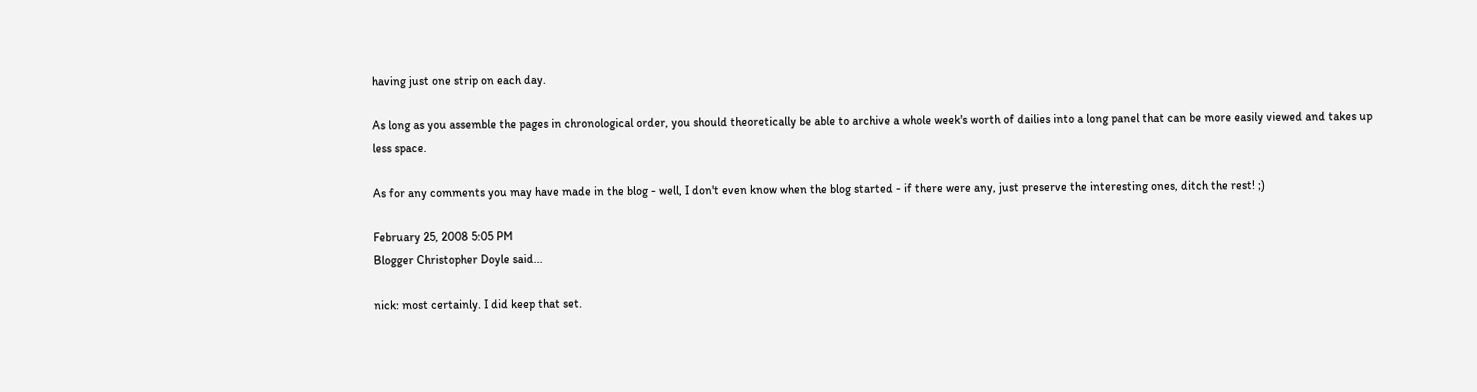having just one strip on each day.

As long as you assemble the pages in chronological order, you should theoretically be able to archive a whole week's worth of dailies into a long panel that can be more easily viewed and takes up less space.

As for any comments you may have made in the blog - well, I don't even know when the blog started - if there were any, just preserve the interesting ones, ditch the rest! ;)

February 25, 2008 5:05 PM
Blogger Christopher Doyle said...

nick: most certainly. I did keep that set.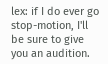lex: if I do ever go stop-motion, I'll be sure to give you an audition.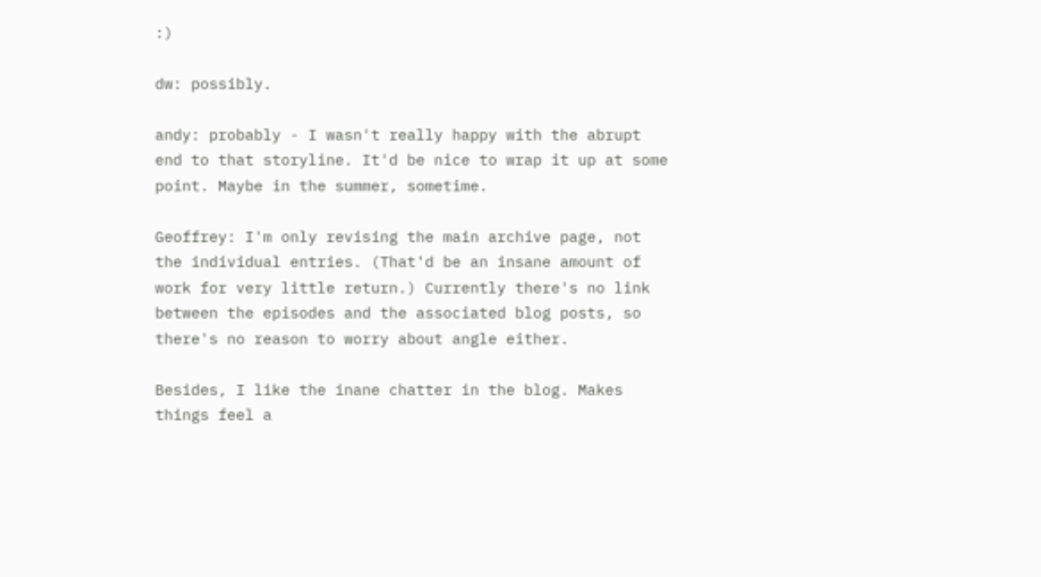:)

dw: possibly.

andy: probably - I wasn't really happy with the abrupt end to that storyline. It'd be nice to wrap it up at some point. Maybe in the summer, sometime.

Geoffrey: I'm only revising the main archive page, not the individual entries. (That'd be an insane amount of work for very little return.) Currently there's no link between the episodes and the associated blog posts, so there's no reason to worry about angle either.

Besides, I like the inane chatter in the blog. Makes things feel a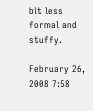bit less formal and stuffy.

February 26, 2008 7:58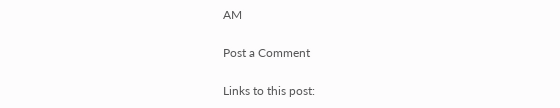AM

Post a Comment

Links to this post: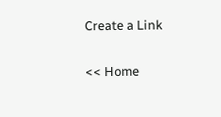Create a Link

<< Home